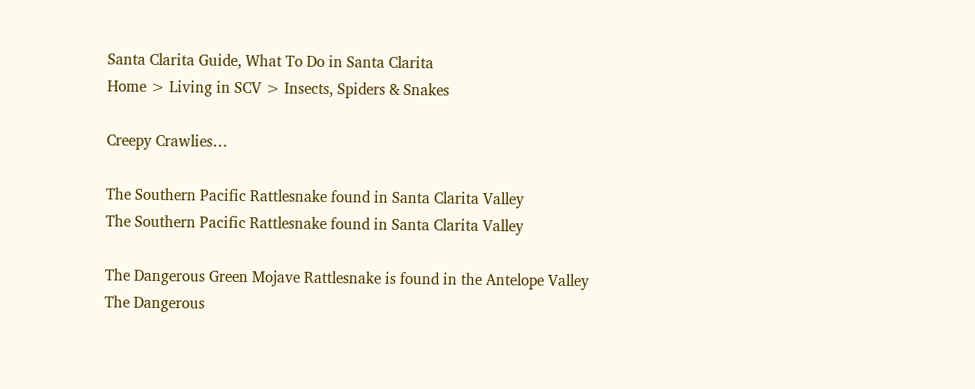Santa Clarita Guide, What To Do in Santa Clarita
Home > Living in SCV > Insects, Spiders & Snakes

Creepy Crawlies…

The Southern Pacific Rattlesnake found in Santa Clarita Valley
The Southern Pacific Rattlesnake found in Santa Clarita Valley

The Dangerous Green Mojave Rattlesnake is found in the Antelope Valley
The Dangerous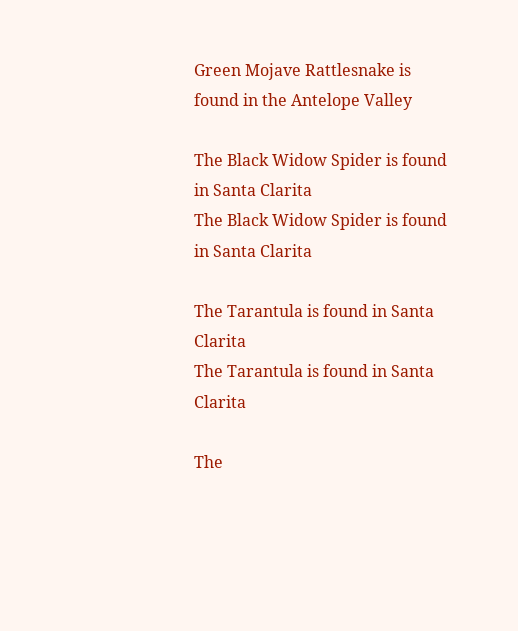Green Mojave Rattlesnake is found in the Antelope Valley

The Black Widow Spider is found in Santa Clarita
The Black Widow Spider is found in Santa Clarita

The Tarantula is found in Santa Clarita
The Tarantula is found in Santa Clarita

The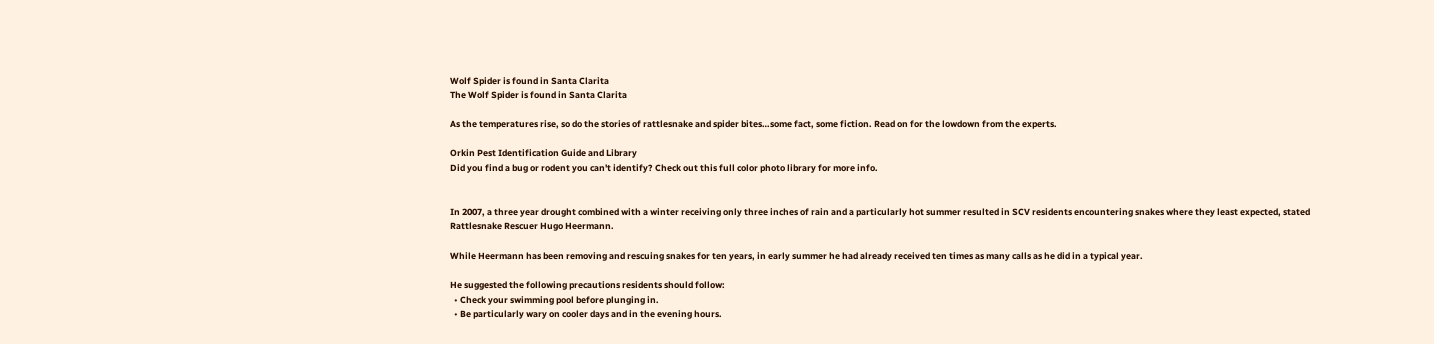Wolf Spider is found in Santa Clarita
The Wolf Spider is found in Santa Clarita

As the temperatures rise, so do the stories of rattlesnake and spider bites…some fact, some fiction. Read on for the lowdown from the experts.

Orkin Pest Identification Guide and Library
Did you find a bug or rodent you can't identify? Check out this full color photo library for more info.


In 2007, a three year drought combined with a winter receiving only three inches of rain and a particularly hot summer resulted in SCV residents encountering snakes where they least expected, stated Rattlesnake Rescuer Hugo Heermann.

While Heermann has been removing and rescuing snakes for ten years, in early summer he had already received ten times as many calls as he did in a typical year.

He suggested the following precautions residents should follow:
  • Check your swimming pool before plunging in.
  • Be particularly wary on cooler days and in the evening hours.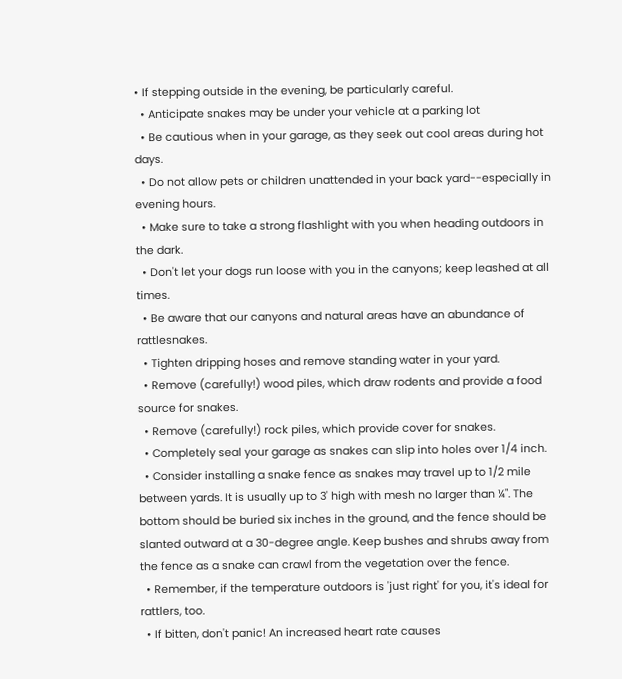• If stepping outside in the evening, be particularly careful.
  • Anticipate snakes may be under your vehicle at a parking lot
  • Be cautious when in your garage, as they seek out cool areas during hot days.
  • Do not allow pets or children unattended in your back yard--especially in evening hours.
  • Make sure to take a strong flashlight with you when heading outdoors in the dark.
  • Don't let your dogs run loose with you in the canyons; keep leashed at all times.
  • Be aware that our canyons and natural areas have an abundance of rattlesnakes.
  • Tighten dripping hoses and remove standing water in your yard.
  • Remove (carefully!) wood piles, which draw rodents and provide a food source for snakes.
  • Remove (carefully!) rock piles, which provide cover for snakes.
  • Completely seal your garage as snakes can slip into holes over 1/4 inch.
  • Consider installing a snake fence as snakes may travel up to 1/2 mile between yards. It is usually up to 3' high with mesh no larger than ¼". The bottom should be buried six inches in the ground, and the fence should be slanted outward at a 30-degree angle. Keep bushes and shrubs away from the fence as a snake can crawl from the vegetation over the fence.
  • Remember, if the temperature outdoors is 'just right' for you, it's ideal for rattlers, too.
  • If bitten, don't panic! An increased heart rate causes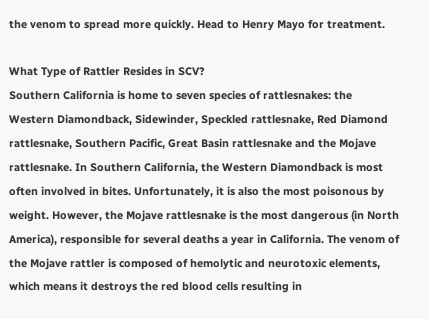the venom to spread more quickly. Head to Henry Mayo for treatment.

What Type of Rattler Resides in SCV?
Southern California is home to seven species of rattlesnakes: the Western Diamondback, Sidewinder, Speckled rattlesnake, Red Diamond rattlesnake, Southern Pacific, Great Basin rattlesnake and the Mojave rattlesnake. In Southern California, the Western Diamondback is most often involved in bites. Unfortunately, it is also the most poisonous by weight. However, the Mojave rattlesnake is the most dangerous (in North America), responsible for several deaths a year in California. The venom of the Mojave rattler is composed of hemolytic and neurotoxic elements, which means it destroys the red blood cells resulting in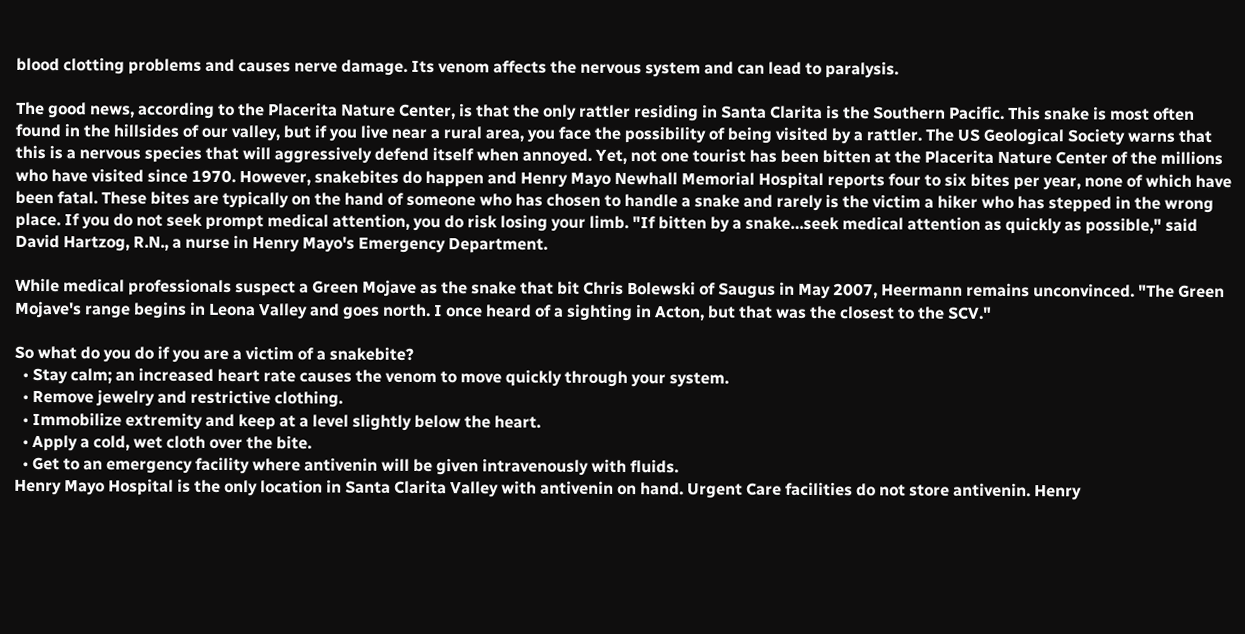blood clotting problems and causes nerve damage. Its venom affects the nervous system and can lead to paralysis.

The good news, according to the Placerita Nature Center, is that the only rattler residing in Santa Clarita is the Southern Pacific. This snake is most often found in the hillsides of our valley, but if you live near a rural area, you face the possibility of being visited by a rattler. The US Geological Society warns that this is a nervous species that will aggressively defend itself when annoyed. Yet, not one tourist has been bitten at the Placerita Nature Center of the millions who have visited since 1970. However, snakebites do happen and Henry Mayo Newhall Memorial Hospital reports four to six bites per year, none of which have been fatal. These bites are typically on the hand of someone who has chosen to handle a snake and rarely is the victim a hiker who has stepped in the wrong place. If you do not seek prompt medical attention, you do risk losing your limb. "If bitten by a snake…seek medical attention as quickly as possible," said David Hartzog, R.N., a nurse in Henry Mayo's Emergency Department.

While medical professionals suspect a Green Mojave as the snake that bit Chris Bolewski of Saugus in May 2007, Heermann remains unconvinced. "The Green Mojave's range begins in Leona Valley and goes north. I once heard of a sighting in Acton, but that was the closest to the SCV."

So what do you do if you are a victim of a snakebite?
  • Stay calm; an increased heart rate causes the venom to move quickly through your system.
  • Remove jewelry and restrictive clothing.
  • Immobilize extremity and keep at a level slightly below the heart.
  • Apply a cold, wet cloth over the bite.
  • Get to an emergency facility where antivenin will be given intravenously with fluids.
Henry Mayo Hospital is the only location in Santa Clarita Valley with antivenin on hand. Urgent Care facilities do not store antivenin. Henry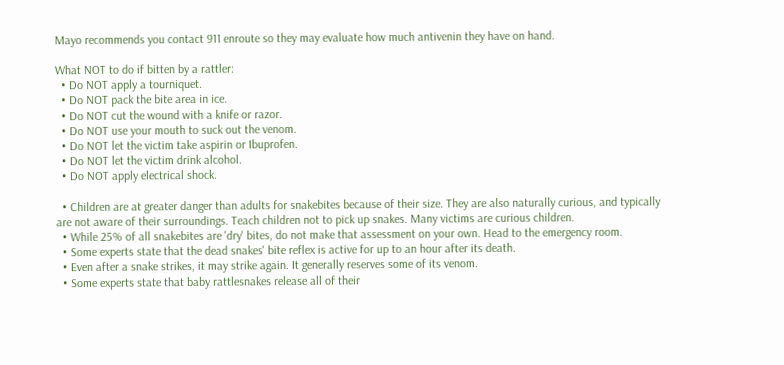Mayo recommends you contact 911 enroute so they may evaluate how much antivenin they have on hand.

What NOT to do if bitten by a rattler:
  • Do NOT apply a tourniquet.
  • Do NOT pack the bite area in ice.
  • Do NOT cut the wound with a knife or razor.
  • Do NOT use your mouth to suck out the venom.
  • Do NOT let the victim take aspirin or Ibuprofen.
  • Do NOT let the victim drink alcohol.
  • Do NOT apply electrical shock.

  • Children are at greater danger than adults for snakebites because of their size. They are also naturally curious, and typically are not aware of their surroundings. Teach children not to pick up snakes. Many victims are curious children.
  • While 25% of all snakebites are 'dry' bites, do not make that assessment on your own. Head to the emergency room.
  • Some experts state that the dead snakes' bite reflex is active for up to an hour after its death.
  • Even after a snake strikes, it may strike again. It generally reserves some of its venom.
  • Some experts state that baby rattlesnakes release all of their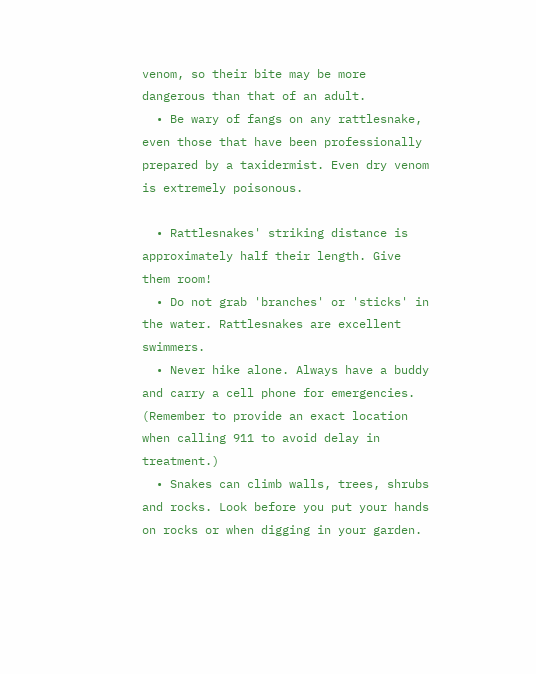venom, so their bite may be more dangerous than that of an adult.
  • Be wary of fangs on any rattlesnake, even those that have been professionally prepared by a taxidermist. Even dry venom is extremely poisonous.

  • Rattlesnakes' striking distance is approximately half their length. Give them room!
  • Do not grab 'branches' or 'sticks' in the water. Rattlesnakes are excellent swimmers.
  • Never hike alone. Always have a buddy and carry a cell phone for emergencies. (Remember to provide an exact location when calling 911 to avoid delay in treatment.)
  • Snakes can climb walls, trees, shrubs and rocks. Look before you put your hands on rocks or when digging in your garden.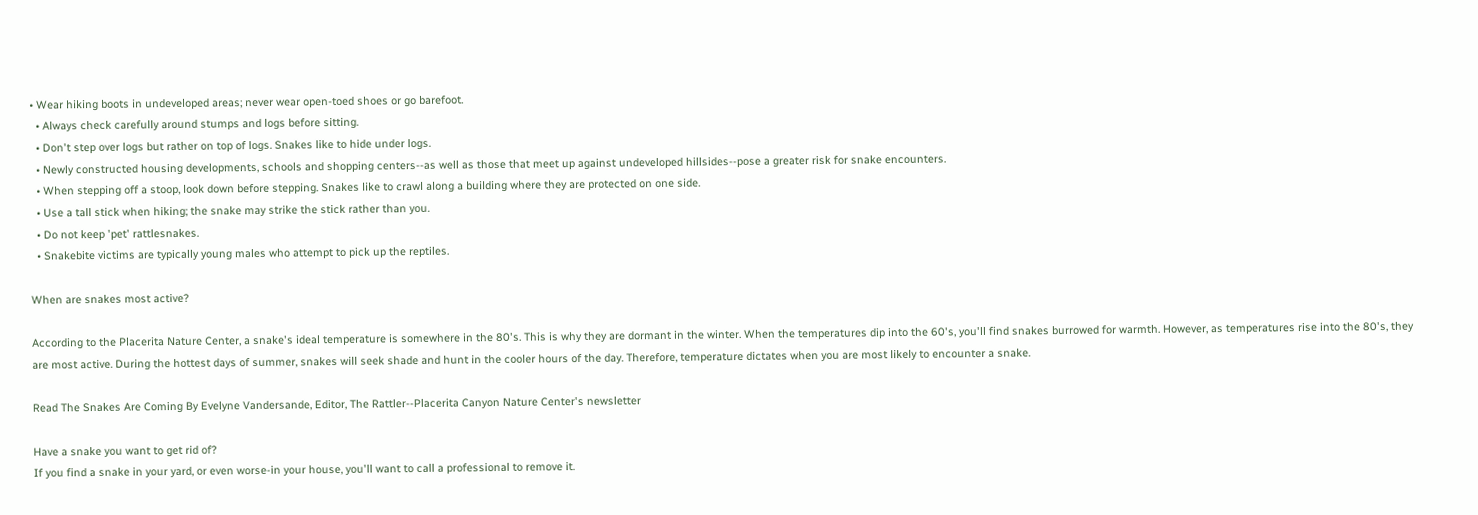• Wear hiking boots in undeveloped areas; never wear open-toed shoes or go barefoot.
  • Always check carefully around stumps and logs before sitting.
  • Don't step over logs but rather on top of logs. Snakes like to hide under logs.
  • Newly constructed housing developments, schools and shopping centers--as well as those that meet up against undeveloped hillsides--pose a greater risk for snake encounters.
  • When stepping off a stoop, look down before stepping. Snakes like to crawl along a building where they are protected on one side.
  • Use a tall stick when hiking; the snake may strike the stick rather than you.
  • Do not keep 'pet' rattlesnakes.
  • Snakebite victims are typically young males who attempt to pick up the reptiles.

When are snakes most active?

According to the Placerita Nature Center, a snake's ideal temperature is somewhere in the 80's. This is why they are dormant in the winter. When the temperatures dip into the 60's, you'll find snakes burrowed for warmth. However, as temperatures rise into the 80's, they are most active. During the hottest days of summer, snakes will seek shade and hunt in the cooler hours of the day. Therefore, temperature dictates when you are most likely to encounter a snake.

Read The Snakes Are Coming By Evelyne Vandersande, Editor, The Rattler--Placerita Canyon Nature Center's newsletter

Have a snake you want to get rid of?
If you find a snake in your yard, or even worse-in your house, you'll want to call a professional to remove it.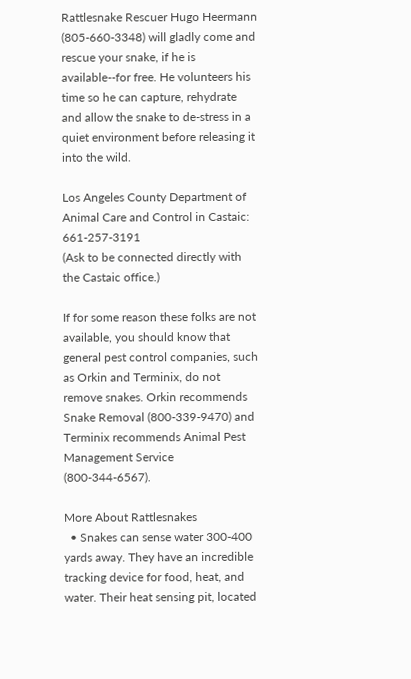Rattlesnake Rescuer Hugo Heermann (805-660-3348) will gladly come and rescue your snake, if he is available--for free. He volunteers his time so he can capture, rehydrate and allow the snake to de-stress in a quiet environment before releasing it into the wild.

Los Angeles County Department of Animal Care and Control in Castaic: 661-257-3191
(Ask to be connected directly with the Castaic office.)

If for some reason these folks are not available, you should know that general pest control companies, such as Orkin and Terminix, do not remove snakes. Orkin recommends Snake Removal (800-339-9470) and Terminix recommends Animal Pest Management Service (800-344-6567).

More About Rattlesnakes
  • Snakes can sense water 300-400 yards away. They have an incredible tracking device for food, heat, and water. Their heat sensing pit, located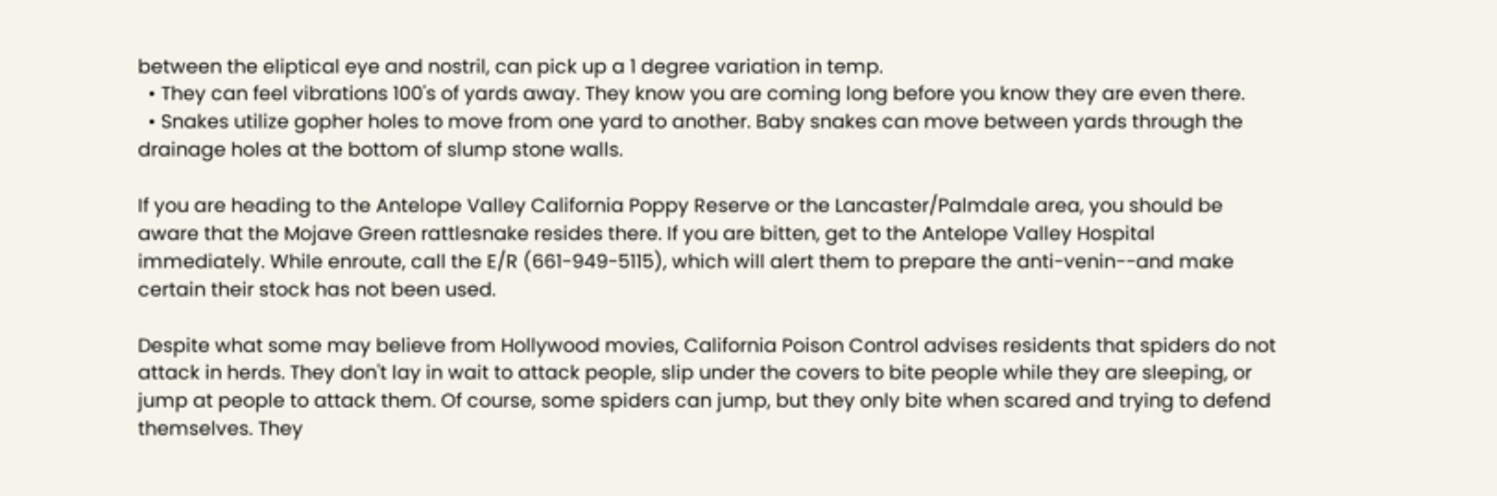between the eliptical eye and nostril, can pick up a 1 degree variation in temp.
  • They can feel vibrations 100's of yards away. They know you are coming long before you know they are even there.
  • Snakes utilize gopher holes to move from one yard to another. Baby snakes can move between yards through the drainage holes at the bottom of slump stone walls.

If you are heading to the Antelope Valley California Poppy Reserve or the Lancaster/Palmdale area, you should be aware that the Mojave Green rattlesnake resides there. If you are bitten, get to the Antelope Valley Hospital immediately. While enroute, call the E/R (661-949-5115), which will alert them to prepare the anti-venin--and make certain their stock has not been used.

Despite what some may believe from Hollywood movies, California Poison Control advises residents that spiders do not attack in herds. They don't lay in wait to attack people, slip under the covers to bite people while they are sleeping, or jump at people to attack them. Of course, some spiders can jump, but they only bite when scared and trying to defend themselves. They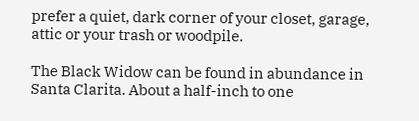prefer a quiet, dark corner of your closet, garage, attic or your trash or woodpile.

The Black Widow can be found in abundance in Santa Clarita. About a half-inch to one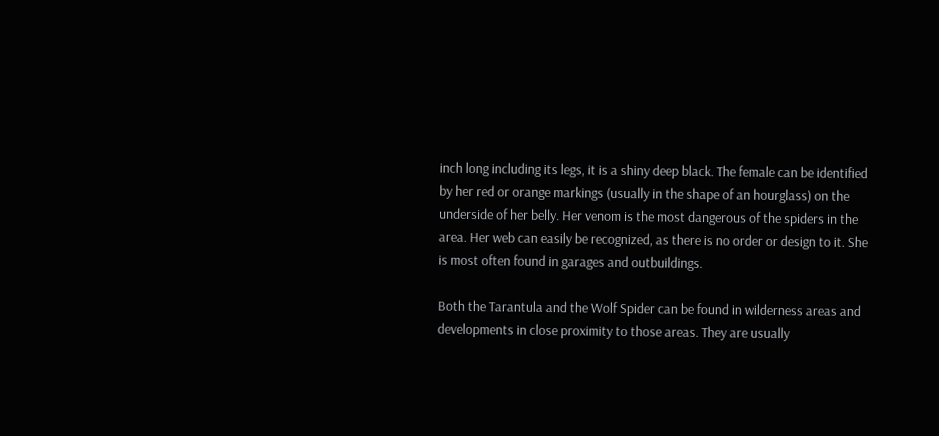inch long including its legs, it is a shiny deep black. The female can be identified by her red or orange markings (usually in the shape of an hourglass) on the underside of her belly. Her venom is the most dangerous of the spiders in the area. Her web can easily be recognized, as there is no order or design to it. She is most often found in garages and outbuildings.

Both the Tarantula and the Wolf Spider can be found in wilderness areas and developments in close proximity to those areas. They are usually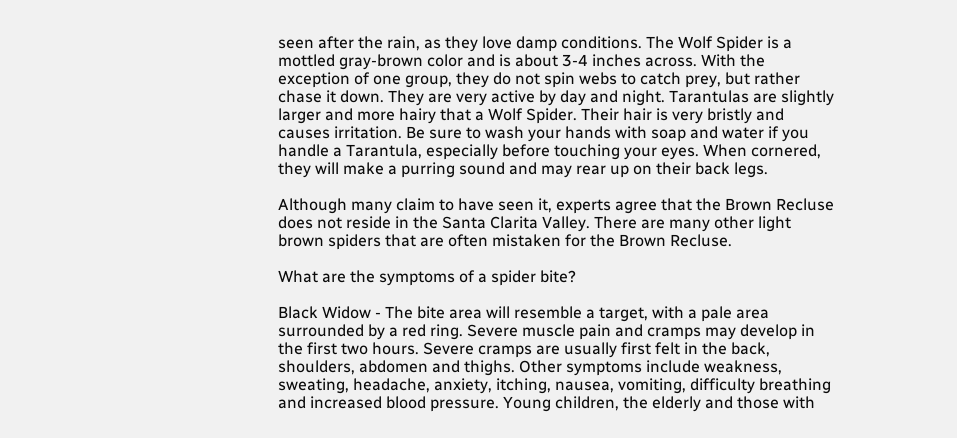seen after the rain, as they love damp conditions. The Wolf Spider is a mottled gray-brown color and is about 3-4 inches across. With the exception of one group, they do not spin webs to catch prey, but rather chase it down. They are very active by day and night. Tarantulas are slightly larger and more hairy that a Wolf Spider. Their hair is very bristly and causes irritation. Be sure to wash your hands with soap and water if you handle a Tarantula, especially before touching your eyes. When cornered, they will make a purring sound and may rear up on their back legs.

Although many claim to have seen it, experts agree that the Brown Recluse does not reside in the Santa Clarita Valley. There are many other light brown spiders that are often mistaken for the Brown Recluse.

What are the symptoms of a spider bite?

Black Widow - The bite area will resemble a target, with a pale area surrounded by a red ring. Severe muscle pain and cramps may develop in the first two hours. Severe cramps are usually first felt in the back, shoulders, abdomen and thighs. Other symptoms include weakness, sweating, headache, anxiety, itching, nausea, vomiting, difficulty breathing and increased blood pressure. Young children, the elderly and those with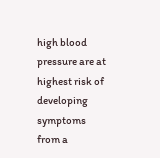high blood pressure are at highest risk of developing symptoms from a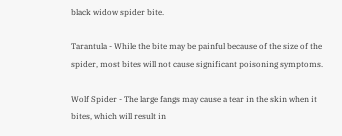black widow spider bite.

Tarantula - While the bite may be painful because of the size of the spider, most bites will not cause significant poisoning symptoms.

Wolf Spider - The large fangs may cause a tear in the skin when it bites, which will result in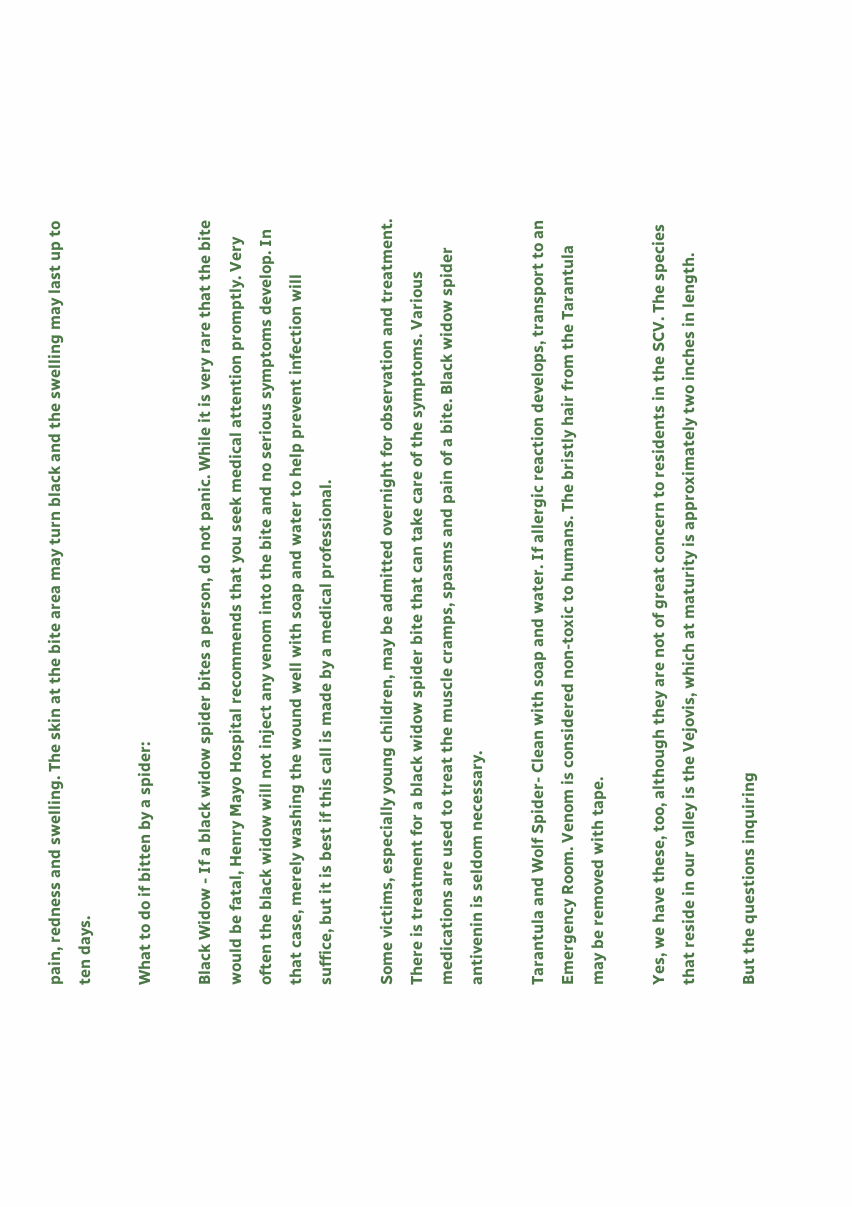pain, redness and swelling. The skin at the bite area may turn black and the swelling may last up to ten days.

What to do if bitten by a spider:

Black Widow - If a black widow spider bites a person, do not panic. While it is very rare that the bite would be fatal, Henry Mayo Hospital recommends that you seek medical attention promptly. Very often the black widow will not inject any venom into the bite and no serious symptoms develop. In that case, merely washing the wound well with soap and water to help prevent infection will suffice, but it is best if this call is made by a medical professional.

Some victims, especially young children, may be admitted overnight for observation and treatment. There is treatment for a black widow spider bite that can take care of the symptoms. Various medications are used to treat the muscle cramps, spasms and pain of a bite. Black widow spider antivenin is seldom necessary.

Tarantula and Wolf Spider- Clean with soap and water. If allergic reaction develops, transport to an Emergency Room. Venom is considered non-toxic to humans. The bristly hair from the Tarantula may be removed with tape.

Yes, we have these, too, although they are not of great concern to residents in the SCV. The species that reside in our valley is the Vejovis, which at maturity is approximately two inches in length.

But the questions inquiring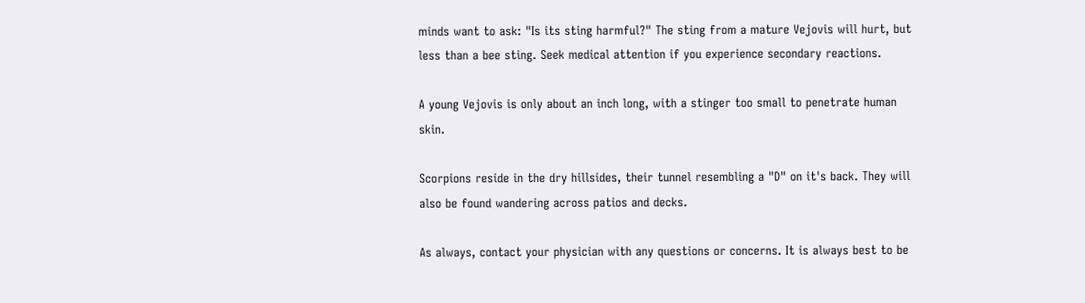minds want to ask: "Is its sting harmful?" The sting from a mature Vejovis will hurt, but less than a bee sting. Seek medical attention if you experience secondary reactions.

A young Vejovis is only about an inch long, with a stinger too small to penetrate human skin.

Scorpions reside in the dry hillsides, their tunnel resembling a "D" on it's back. They will also be found wandering across patios and decks.

As always, contact your physician with any questions or concerns. It is always best to be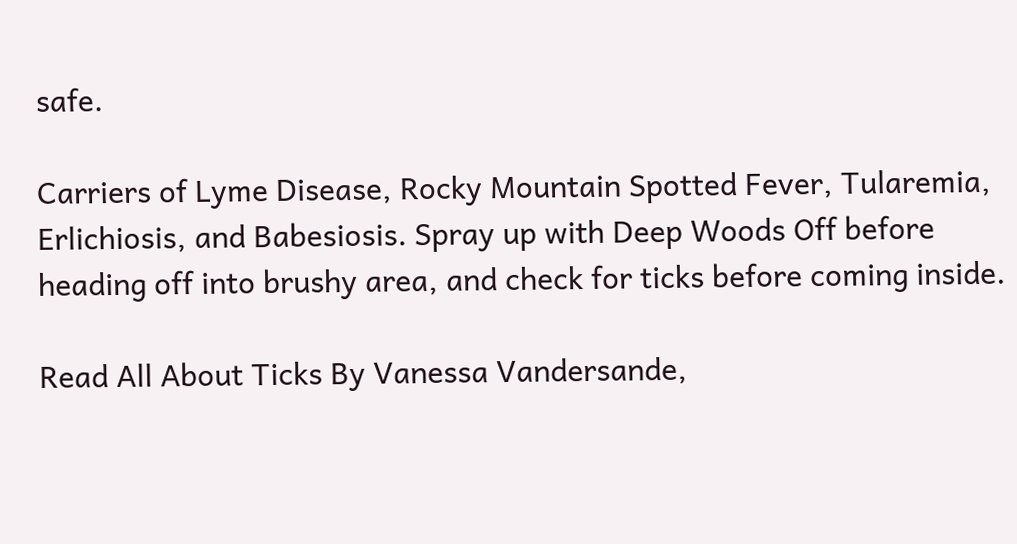safe.

Carriers of Lyme Disease, Rocky Mountain Spotted Fever, Tularemia, Erlichiosis, and Babesiosis. Spray up with Deep Woods Off before heading off into brushy area, and check for ticks before coming inside.

Read All About Ticks By Vanessa Vandersande,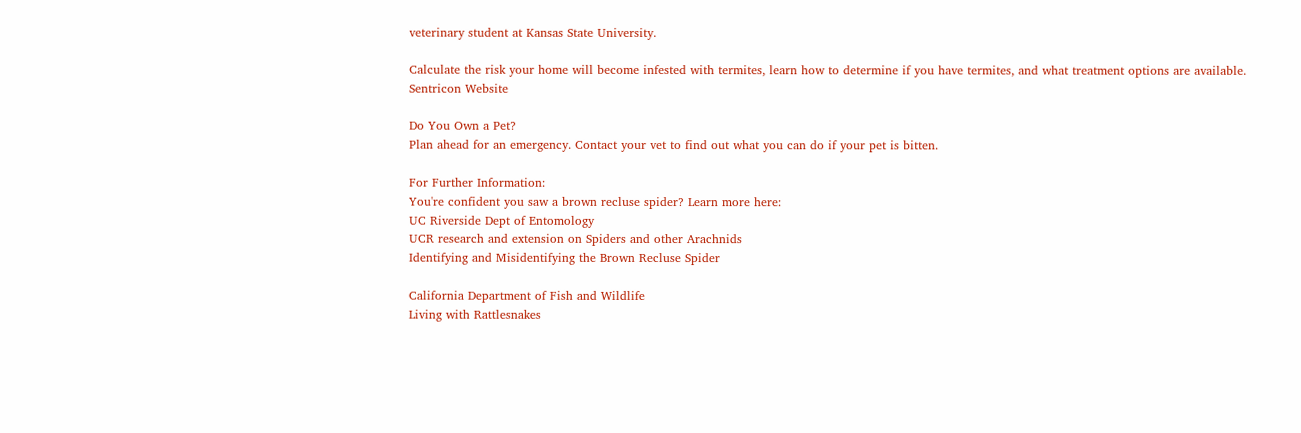veterinary student at Kansas State University.

Calculate the risk your home will become infested with termites, learn how to determine if you have termites, and what treatment options are available. Sentricon Website

Do You Own a Pet?
Plan ahead for an emergency. Contact your vet to find out what you can do if your pet is bitten.

For Further Information:
You're confident you saw a brown recluse spider? Learn more here:
UC Riverside Dept of Entomology
UCR research and extension on Spiders and other Arachnids
Identifying and Misidentifying the Brown Recluse Spider

California Department of Fish and Wildlife
Living with Rattlesnakes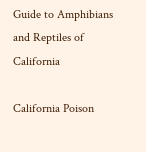Guide to Amphibians and Reptiles of California

California Poison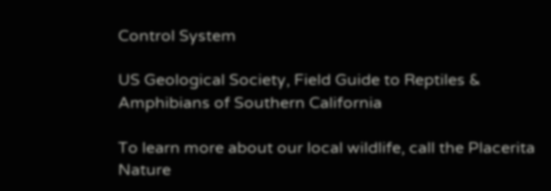Control System

US Geological Society, Field Guide to Reptiles & Amphibians of Southern California

To learn more about our local wildlife, call the Placerita Nature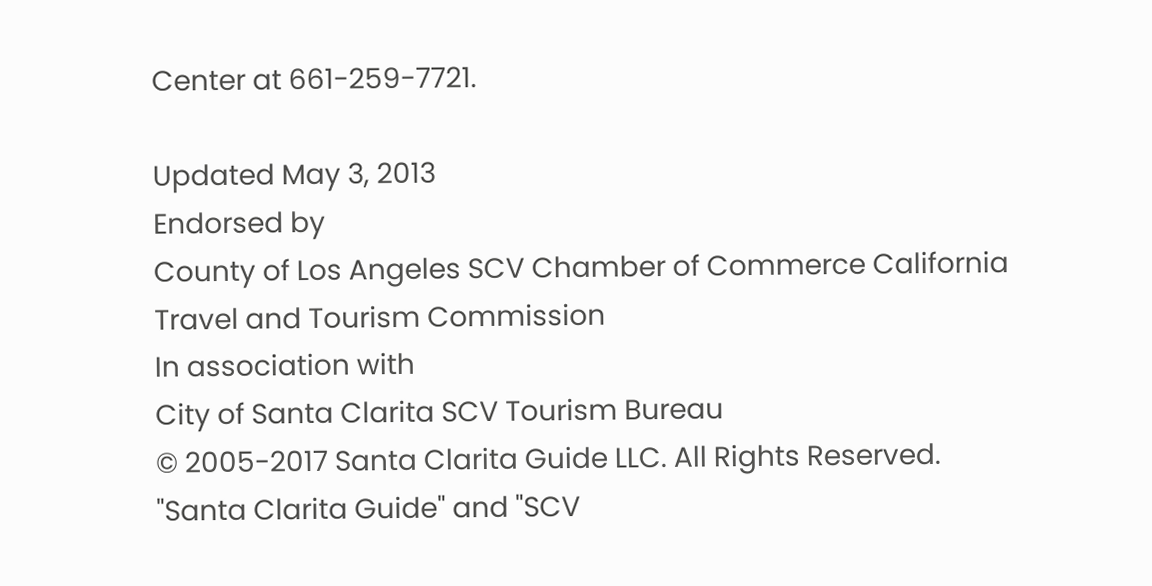Center at 661-259-7721.

Updated May 3, 2013
Endorsed by
County of Los Angeles SCV Chamber of Commerce California Travel and Tourism Commission
In association with
City of Santa Clarita SCV Tourism Bureau
© 2005-2017 Santa Clarita Guide LLC. All Rights Reserved.
"Santa Clarita Guide" and "SCV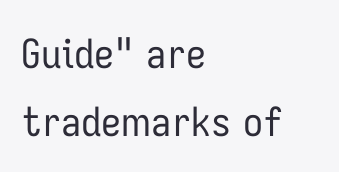Guide" are trademarks of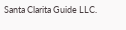Santa Clarita Guide LLC.